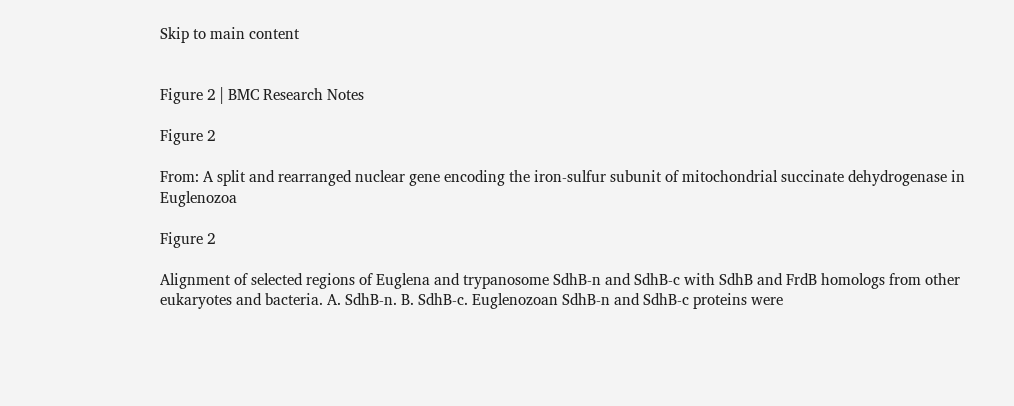Skip to main content


Figure 2 | BMC Research Notes

Figure 2

From: A split and rearranged nuclear gene encoding the iron-sulfur subunit of mitochondrial succinate dehydrogenase in Euglenozoa

Figure 2

Alignment of selected regions of Euglena and trypanosome SdhB-n and SdhB-c with SdhB and FrdB homologs from other eukaryotes and bacteria. A. SdhB-n. B. SdhB-c. Euglenozoan SdhB-n and SdhB-c proteins were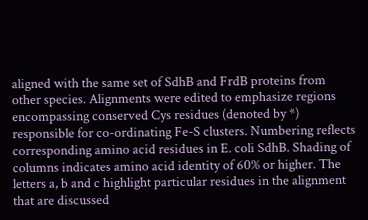aligned with the same set of SdhB and FrdB proteins from other species. Alignments were edited to emphasize regions encompassing conserved Cys residues (denoted by *) responsible for co-ordinating Fe-S clusters. Numbering reflects corresponding amino acid residues in E. coli SdhB. Shading of columns indicates amino acid identity of 60% or higher. The letters a, b and c highlight particular residues in the alignment that are discussed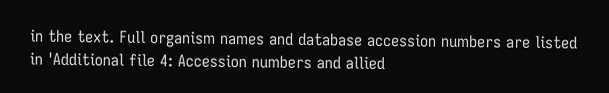in the text. Full organism names and database accession numbers are listed in 'Additional file 4: Accession numbers and allied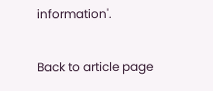information'.

Back to article page